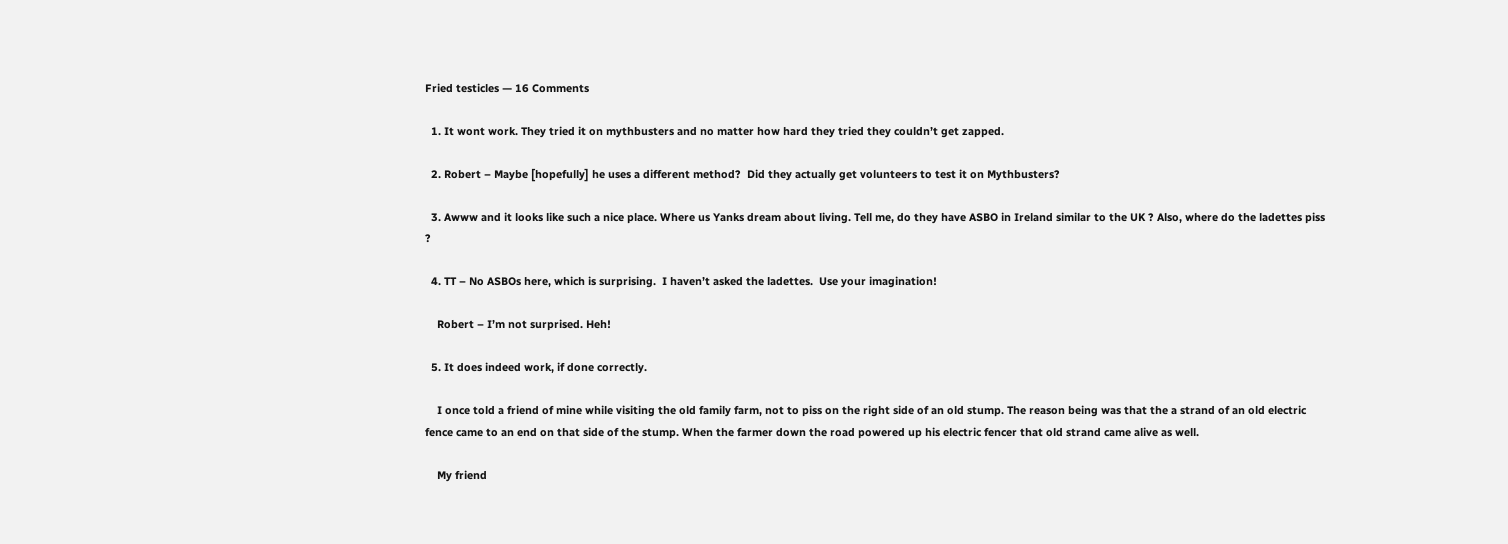Fried testicles — 16 Comments

  1. It wont work. They tried it on mythbusters and no matter how hard they tried they couldn’t get zapped.

  2. Robert – Maybe [hopefully] he uses a different method?  Did they actually get volunteers to test it on Mythbusters?

  3. Awww and it looks like such a nice place. Where us Yanks dream about living. Tell me, do they have ASBO in Ireland similar to the UK ? Also, where do the ladettes piss ?

  4. TT – No ASBOs here, which is surprising.  I haven’t asked the ladettes.  Use your imagination!

    Robert – I’m not surprised. Heh!

  5. It does indeed work, if done correctly.

    I once told a friend of mine while visiting the old family farm, not to piss on the right side of an old stump. The reason being was that the a strand of an old electric fence came to an end on that side of the stump. When the farmer down the road powered up his electric fencer that old strand came alive as well.

    My friend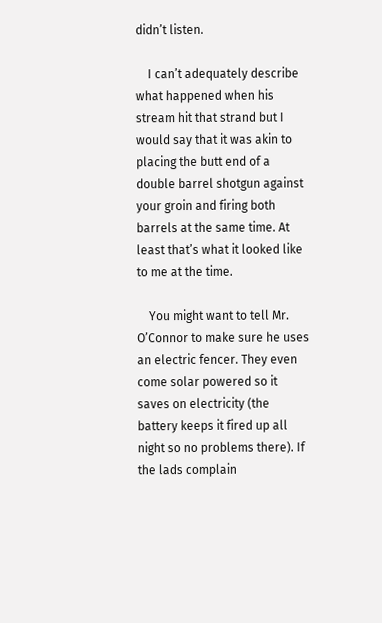didn’t listen.

    I can’t adequately describe what happened when his stream hit that strand but I would say that it was akin to placing the butt end of a double barrel shotgun against your groin and firing both barrels at the same time. At least that’s what it looked like to me at the time.

    You might want to tell Mr. O’Connor to make sure he uses an electric fencer. They even come solar powered so it saves on electricity (the battery keeps it fired up all night so no problems there). If the lads complain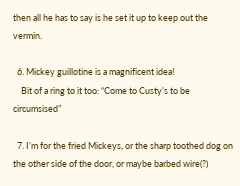then all he has to say is he set it up to keep out the vermin.

  6. Mickey guillotine is a magnificent idea!
    Bit of a ring to it too: “Come to Custy’s to be circumsised”

  7. I’m for the fried Mickeys, or the sharp toothed dog on the other side of the door, or maybe barbed wire(?)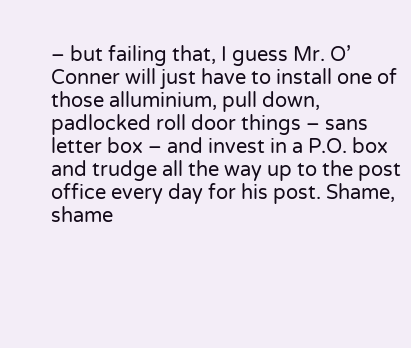– but failing that, I guess Mr. O’ Conner will just have to install one of those alluminium, pull down, padlocked roll door things – sans letter box – and invest in a P.O. box and trudge all the way up to the post office every day for his post. Shame, shame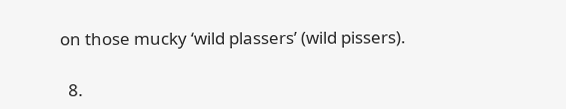on those mucky ‘wild plassers’ (wild pissers).

  8.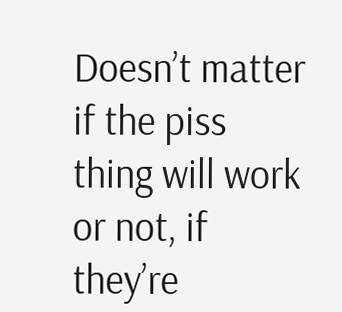Doesn’t matter if the piss thing will work or not, if they’re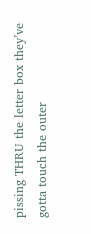pissing THRU the letter box they’ve gotta touch the outer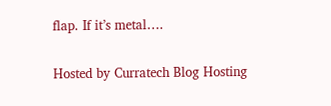flap. If it’s metal….

Hosted by Curratech Blog Hosting